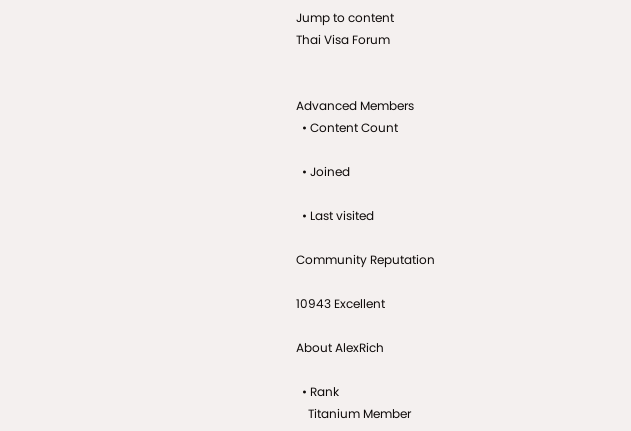Jump to content
Thai Visa Forum


Advanced Members
  • Content Count

  • Joined

  • Last visited

Community Reputation

10943 Excellent

About AlexRich

  • Rank
    Titanium Member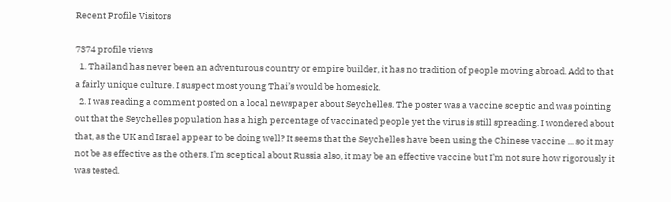Recent Profile Visitors

7374 profile views
  1. Thailand has never been an adventurous country or empire builder, it has no tradition of people moving abroad. Add to that a fairly unique culture. I suspect most young Thai’s would be homesick.
  2. I was reading a comment posted on a local newspaper about Seychelles. The poster was a vaccine sceptic and was pointing out that the Seychelles population has a high percentage of vaccinated people yet the virus is still spreading. I wondered about that, as the UK and Israel appear to be doing well? It seems that the Seychelles have been using the Chinese vaccine ... so it may not be as effective as the others. I’m sceptical about Russia also, it may be an effective vaccine but I’m not sure how rigorously it was tested.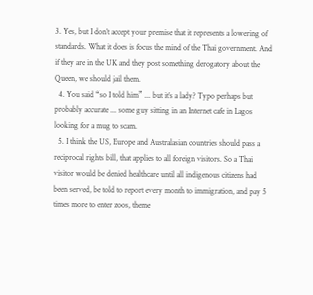3. Yes, but I don’t accept your premise that it represents a lowering of standards. What it does is focus the mind of the Thai government. And if they are in the UK and they post something derogatory about the Queen, we should jail them.
  4. You said “so I told him” ... but it’s a lady? Typo perhaps but probably accurate ... some guy sitting in an Internet cafe in Lagos looking for a mug to scam.
  5. I think the US, Europe and Australasian countries should pass a reciprocal rights bill, that applies to all foreign visitors. So a Thai visitor would be denied healthcare until all indigenous citizens had been served, be told to report every month to immigration, and pay 5 times more to enter zoos, theme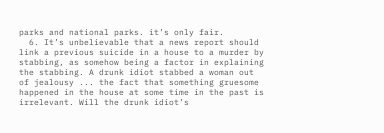parks and national parks. it’s only fair.
  6. It’s unbelievable that a news report should link a previous suicide in a house to a murder by stabbing, as somehow being a factor in explaining the stabbing. A drunk idiot stabbed a woman out of jealousy ... the fact that something gruesome happened in the house at some time in the past is irrelevant. Will the drunk idiot’s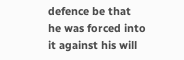defence be that he was forced into it against his will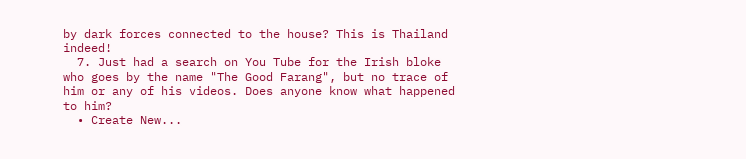by dark forces connected to the house? This is Thailand indeed!
  7. Just had a search on You Tube for the Irish bloke who goes by the name "The Good Farang", but no trace of him or any of his videos. Does anyone know what happened to him?
  • Create New...